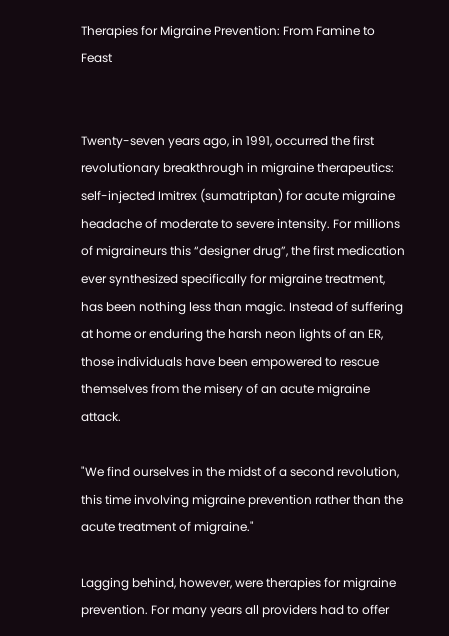Therapies for Migraine Prevention: From Famine to Feast


Twenty-seven years ago, in 1991, occurred the first revolutionary breakthrough in migraine therapeutics: self-injected Imitrex (sumatriptan) for acute migraine headache of moderate to severe intensity. For millions of migraineurs this “designer drug”, the first medication ever synthesized specifically for migraine treatment, has been nothing less than magic. Instead of suffering at home or enduring the harsh neon lights of an ER, those individuals have been empowered to rescue themselves from the misery of an acute migraine attack.

"We find ourselves in the midst of a second revolution, this time involving migraine prevention rather than the acute treatment of migraine."

Lagging behind, however, were therapies for migraine prevention. For many years all providers had to offer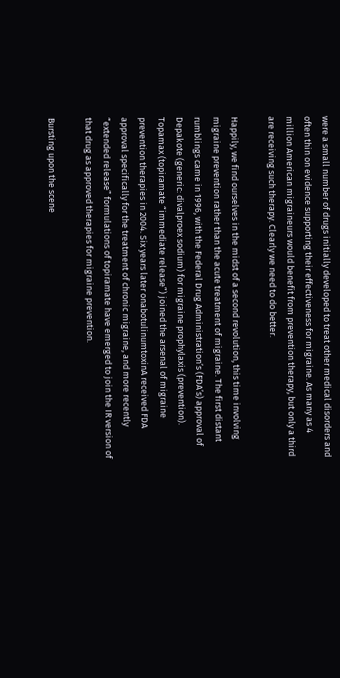were a small number of drugs initially developed to treat other medical disorders and often thin on evidence supporting their effectiveness for migraine. As many as 4 million American migraineurs would benefit from prevention therapy, but only a third are receiving such therapy. Clearly we need to do better.

Happily, we find ourselves in the midst of a second revolution, this time involving migraine prevention rather than the acute treatment of migraine. The first distant rumblings came in 1996, with the Federal Drug Administration’s (FDA’s) approval of Depakote (generic: divalproex sodium) for migraine prophylaxis (prevention). Topamax (topiramate “immediate release”) joined the arsenal of migraine prevention therapies in 2004. Six years later onabotulinumtoxinA received FDA approval specifically for the treatment of chronic migraine, and more recently “extended release” formulations of topiramate have emerged to join the IR version of that drug as approved therapies for migraine prevention.

Bursting upon the scene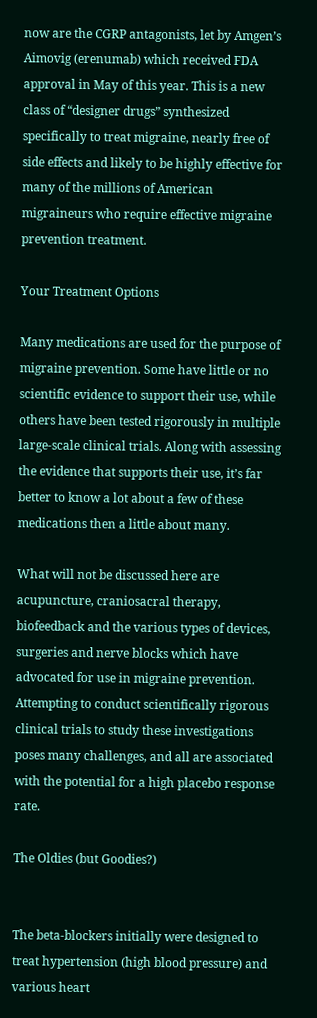now are the CGRP antagonists, let by Amgen’s Aimovig (erenumab) which received FDA approval in May of this year. This is a new class of “designer drugs” synthesized specifically to treat migraine, nearly free of side effects and likely to be highly effective for many of the millions of American migraineurs who require effective migraine prevention treatment.

Your Treatment Options

Many medications are used for the purpose of migraine prevention. Some have little or no scientific evidence to support their use, while others have been tested rigorously in multiple large-scale clinical trials. Along with assessing the evidence that supports their use, it’s far better to know a lot about a few of these medications then a little about many.

What will not be discussed here are acupuncture, craniosacral therapy, biofeedback and the various types of devices, surgeries and nerve blocks which have advocated for use in migraine prevention. Attempting to conduct scientifically rigorous clinical trials to study these investigations poses many challenges, and all are associated with the potential for a high placebo response rate.

The Oldies (but Goodies?)


The beta-blockers initially were designed to treat hypertension (high blood pressure) and various heart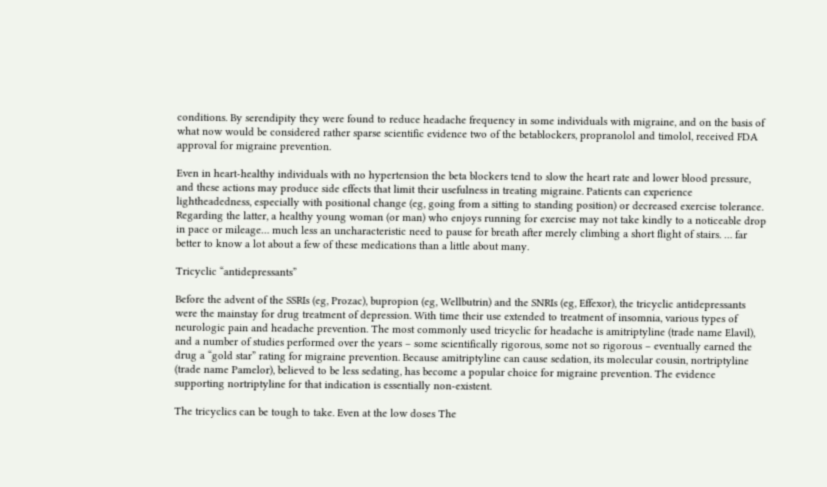conditions. By serendipity they were found to reduce headache frequency in some individuals with migraine, and on the basis of what now would be considered rather sparse scientific evidence two of the betablockers, propranolol and timolol, received FDA approval for migraine prevention.

Even in heart-healthy individuals with no hypertension the beta blockers tend to slow the heart rate and lower blood pressure, and these actions may produce side effects that limit their usefulness in treating migraine. Patients can experience lightheadedness, especially with positional change (eg, going from a sitting to standing position) or decreased exercise tolerance. Regarding the latter, a healthy young woman (or man) who enjoys running for exercise may not take kindly to a noticeable drop in pace or mileage… much less an uncharacteristic need to pause for breath after merely climbing a short flight of stairs. … far better to know a lot about a few of these medications than a little about many.

Tricyclic “antidepressants”

Before the advent of the SSRIs (eg, Prozac), bupropion (eg, Wellbutrin) and the SNRIs (eg, Effexor), the tricyclic antidepressants were the mainstay for drug treatment of depression. With time their use extended to treatment of insomnia, various types of neurologic pain and headache prevention. The most commonly used tricyclic for headache is amitriptyline (trade name Elavil), and a number of studies performed over the years – some scientifically rigorous, some not so rigorous – eventually earned the drug a “gold star” rating for migraine prevention. Because amitriptyline can cause sedation, its molecular cousin, nortriptyline (trade name Pamelor), believed to be less sedating, has become a popular choice for migraine prevention. The evidence supporting nortriptyline for that indication is essentially non-existent.

The tricyclics can be tough to take. Even at the low doses The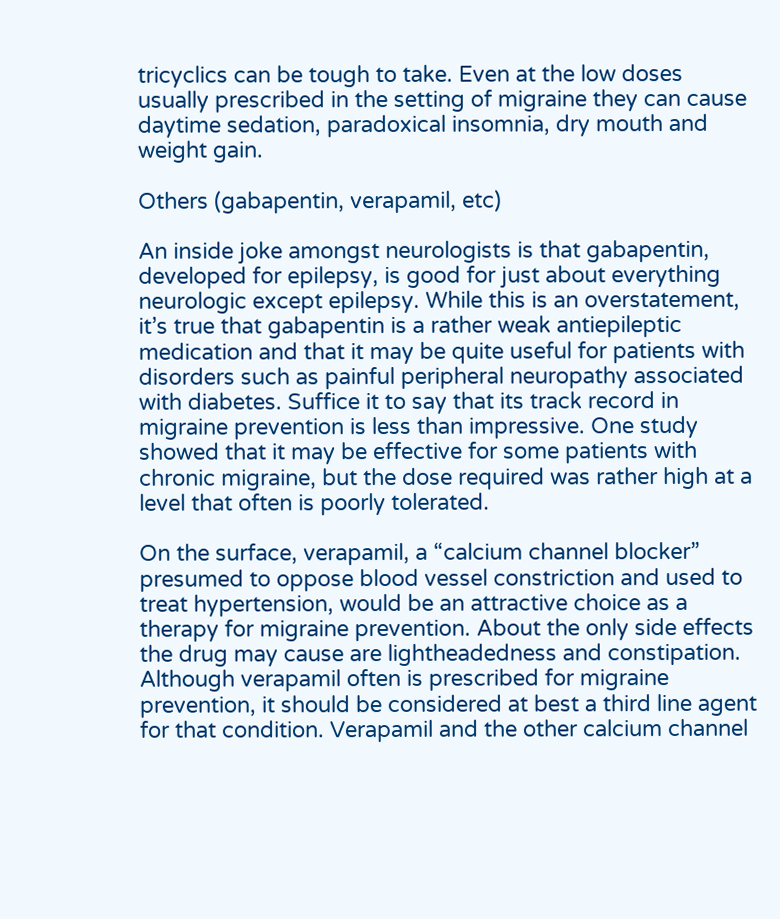tricyclics can be tough to take. Even at the low doses usually prescribed in the setting of migraine they can cause daytime sedation, paradoxical insomnia, dry mouth and weight gain.

Others (gabapentin, verapamil, etc)

An inside joke amongst neurologists is that gabapentin, developed for epilepsy, is good for just about everything neurologic except epilepsy. While this is an overstatement, it’s true that gabapentin is a rather weak antiepileptic medication and that it may be quite useful for patients with disorders such as painful peripheral neuropathy associated with diabetes. Suffice it to say that its track record in migraine prevention is less than impressive. One study showed that it may be effective for some patients with chronic migraine, but the dose required was rather high at a level that often is poorly tolerated.

On the surface, verapamil, a “calcium channel blocker” presumed to oppose blood vessel constriction and used to treat hypertension, would be an attractive choice as a therapy for migraine prevention. About the only side effects the drug may cause are lightheadedness and constipation. Although verapamil often is prescribed for migraine prevention, it should be considered at best a third line agent for that condition. Verapamil and the other calcium channel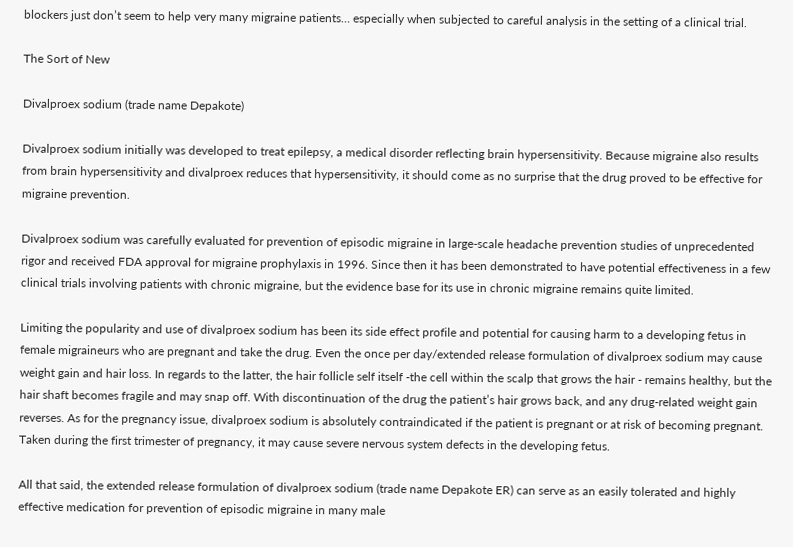blockers just don’t seem to help very many migraine patients… especially when subjected to careful analysis in the setting of a clinical trial.

The Sort of New

Divalproex sodium (trade name Depakote)

Divalproex sodium initially was developed to treat epilepsy, a medical disorder reflecting brain hypersensitivity. Because migraine also results from brain hypersensitivity and divalproex reduces that hypersensitivity, it should come as no surprise that the drug proved to be effective for migraine prevention.

Divalproex sodium was carefully evaluated for prevention of episodic migraine in large-scale headache prevention studies of unprecedented rigor and received FDA approval for migraine prophylaxis in 1996. Since then it has been demonstrated to have potential effectiveness in a few clinical trials involving patients with chronic migraine, but the evidence base for its use in chronic migraine remains quite limited.

Limiting the popularity and use of divalproex sodium has been its side effect profile and potential for causing harm to a developing fetus in female migraineurs who are pregnant and take the drug. Even the once per day/extended release formulation of divalproex sodium may cause weight gain and hair loss. In regards to the latter, the hair follicle self itself -the cell within the scalp that grows the hair - remains healthy, but the hair shaft becomes fragile and may snap off. With discontinuation of the drug the patient’s hair grows back, and any drug-related weight gain reverses. As for the pregnancy issue, divalproex sodium is absolutely contraindicated if the patient is pregnant or at risk of becoming pregnant. Taken during the first trimester of pregnancy, it may cause severe nervous system defects in the developing fetus.

All that said, the extended release formulation of divalproex sodium (trade name Depakote ER) can serve as an easily tolerated and highly effective medication for prevention of episodic migraine in many male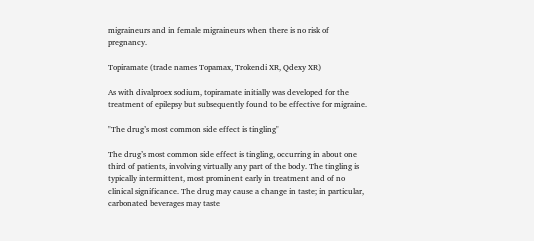migraineurs and in female migraineurs when there is no risk of pregnancy.

Topiramate (trade names Topamax, Trokendi XR, Qdexy XR)

As with divalproex sodium, topiramate initially was developed for the treatment of epilepsy but subsequently found to be effective for migraine.

"The drug’s most common side effect is tingling"

The drug’s most common side effect is tingling, occurring in about one third of patients, involving virtually any part of the body. The tingling is typically intermittent, most prominent early in treatment and of no clinical significance. The drug may cause a change in taste; in particular, carbonated beverages may taste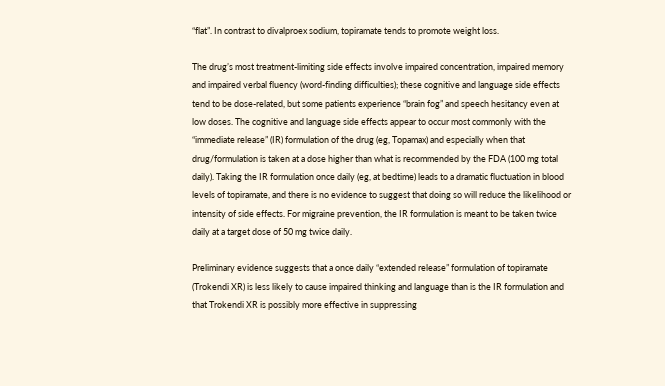“flat”. In contrast to divalproex sodium, topiramate tends to promote weight loss.

The drug’s most treatment-limiting side effects involve impaired concentration, impaired memory and impaired verbal fluency (word-finding difficulties); these cognitive and language side effects tend to be dose-related, but some patients experience “brain fog” and speech hesitancy even at low doses. The cognitive and language side effects appear to occur most commonly with the “immediate release” (IR) formulation of the drug (eg, Topamax) and especially when that drug/formulation is taken at a dose higher than what is recommended by the FDA (100 mg total daily). Taking the IR formulation once daily (eg, at bedtime) leads to a dramatic fluctuation in blood levels of topiramate, and there is no evidence to suggest that doing so will reduce the likelihood or intensity of side effects. For migraine prevention, the IR formulation is meant to be taken twice daily at a target dose of 50 mg twice daily.

Preliminary evidence suggests that a once daily “extended release” formulation of topiramate (Trokendi XR) is less likely to cause impaired thinking and language than is the IR formulation and that Trokendi XR is possibly more effective in suppressing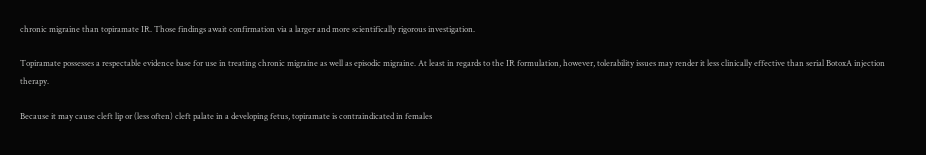chronic migraine than topiramate IR. Those findings await confirmation via a larger and more scientifically rigorous investigation.

Topiramate possesses a respectable evidence base for use in treating chronic migraine as well as episodic migraine. At least in regards to the IR formulation, however, tolerability issues may render it less clinically effective than serial BotoxA injection therapy.

Because it may cause cleft lip or (less often) cleft palate in a developing fetus, topiramate is contraindicated in females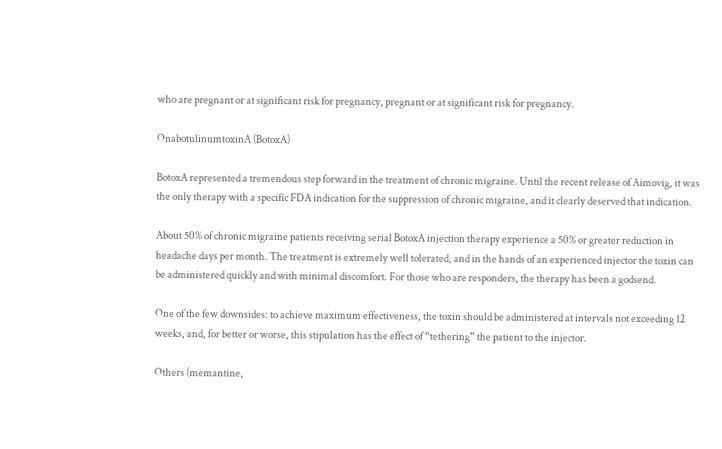who are pregnant or at significant risk for pregnancy, pregnant or at significant risk for pregnancy.

OnabotulinumtoxinA (BotoxA)

BotoxA represented a tremendous step forward in the treatment of chronic migraine. Until the recent release of Aimovig, it was the only therapy with a specific FDA indication for the suppression of chronic migraine, and it clearly deserved that indication.

About 50% of chronic migraine patients receiving serial BotoxA injection therapy experience a 50% or greater reduction in headache days per month. The treatment is extremely well tolerated, and in the hands of an experienced injector the toxin can be administered quickly and with minimal discomfort. For those who are responders, the therapy has been a godsend.

One of the few downsides: to achieve maximum effectiveness, the toxin should be administered at intervals not exceeding 12 weeks, and, for better or worse, this stipulation has the effect of “tethering” the patient to the injector.

Others (memantine,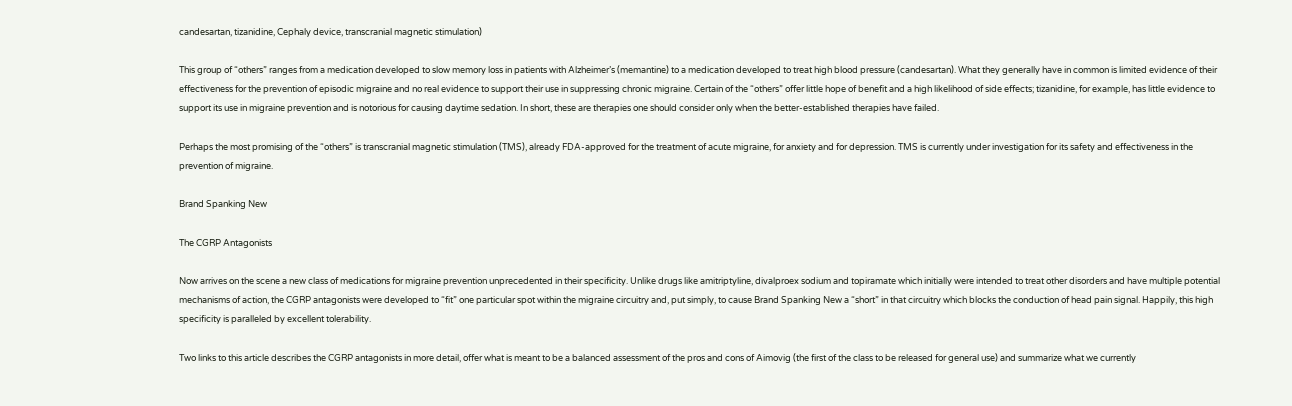candesartan, tizanidine, Cephaly device, transcranial magnetic stimulation)

This group of “others” ranges from a medication developed to slow memory loss in patients with Alzheimer’s (memantine) to a medication developed to treat high blood pressure (candesartan). What they generally have in common is limited evidence of their effectiveness for the prevention of episodic migraine and no real evidence to support their use in suppressing chronic migraine. Certain of the “others” offer little hope of benefit and a high likelihood of side effects; tizanidine, for example, has little evidence to support its use in migraine prevention and is notorious for causing daytime sedation. In short, these are therapies one should consider only when the better-established therapies have failed.

Perhaps the most promising of the “others” is transcranial magnetic stimulation (TMS), already FDA-approved for the treatment of acute migraine, for anxiety and for depression. TMS is currently under investigation for its safety and effectiveness in the prevention of migraine.

Brand Spanking New

The CGRP Antagonists

Now arrives on the scene a new class of medications for migraine prevention unprecedented in their specificity. Unlike drugs like amitriptyline, divalproex sodium and topiramate which initially were intended to treat other disorders and have multiple potential mechanisms of action, the CGRP antagonists were developed to “fit” one particular spot within the migraine circuitry and, put simply, to cause Brand Spanking New a “short” in that circuitry which blocks the conduction of head pain signal. Happily, this high specificity is paralleled by excellent tolerability.

Two links to this article describes the CGRP antagonists in more detail, offer what is meant to be a balanced assessment of the pros and cons of Aimovig (the first of the class to be released for general use) and summarize what we currently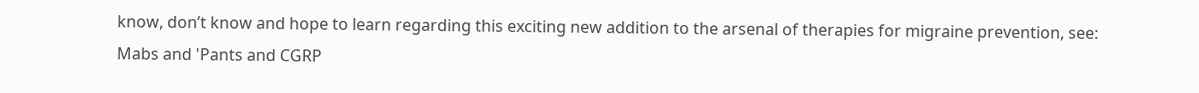know, don’t know and hope to learn regarding this exciting new addition to the arsenal of therapies for migraine prevention, see: Mabs and 'Pants and CGRP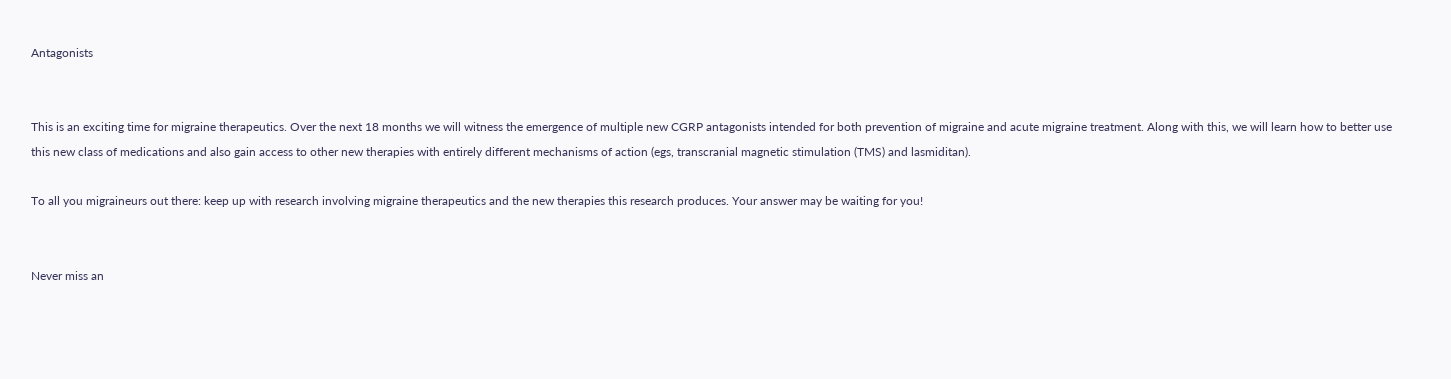Antagonists


This is an exciting time for migraine therapeutics. Over the next 18 months we will witness the emergence of multiple new CGRP antagonists intended for both prevention of migraine and acute migraine treatment. Along with this, we will learn how to better use this new class of medications and also gain access to other new therapies with entirely different mechanisms of action (egs, transcranial magnetic stimulation (TMS) and lasmiditan).

To all you migraineurs out there: keep up with research involving migraine therapeutics and the new therapies this research produces. Your answer may be waiting for you!


Never miss an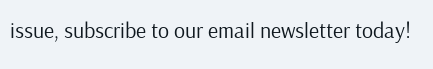issue, subscribe to our email newsletter today!